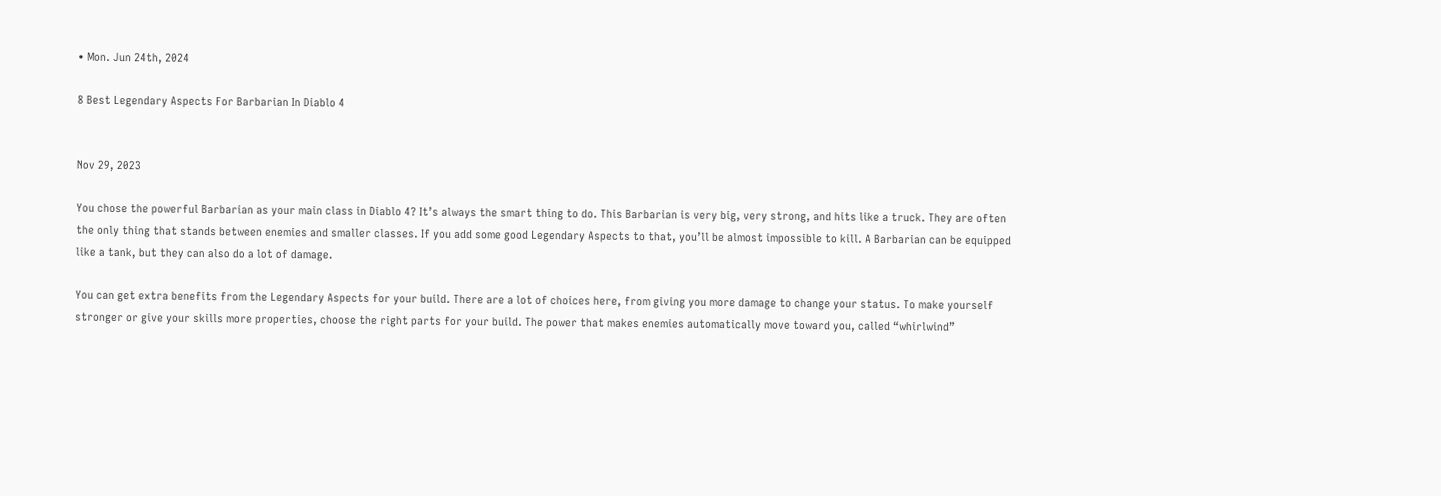• Mon. Jun 24th, 2024

8 Best Legendary Aspects For Barbarian In Diablo 4


Nov 29, 2023

You chose the powerful Barbarian as your main class in Diablo 4? It’s always the smart thing to do. This Barbarian is very big, very strong, and hits like a truck. They are often the only thing that stands between enemies and smaller classes. If you add some good Legendary Aspects to that, you’ll be almost impossible to kill. A Barbarian can be equipped like a tank, but they can also do a lot of damage.

You can get extra benefits from the Legendary Aspects for your build. There are a lot of choices here, from giving you more damage to change your status. To make yourself stronger or give your skills more properties, choose the right parts for your build. The power that makes enemies automatically move toward you, called “whirlwind”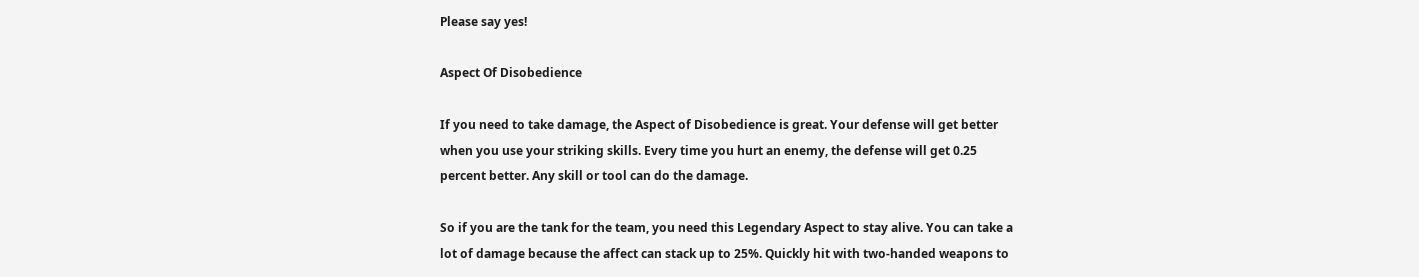Please say yes!

Aspect Of Disobedience

If you need to take damage, the Aspect of Disobedience is great. Your defense will get better when you use your striking skills. Every time you hurt an enemy, the defense will get 0.25 percent better. Any skill or tool can do the damage.

So if you are the tank for the team, you need this Legendary Aspect to stay alive. You can take a lot of damage because the affect can stack up to 25%. Quickly hit with two-handed weapons to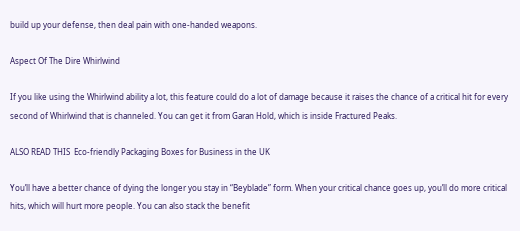build up your defense, then deal pain with one-handed weapons.

Aspect Of The Dire Whirlwind

If you like using the Whirlwind ability a lot, this feature could do a lot of damage because it raises the chance of a critical hit for every second of Whirlwind that is channeled. You can get it from Garan Hold, which is inside Fractured Peaks.

ALSO READ THIS  Eco-friendly Packaging Boxes for Business in the UK

You’ll have a better chance of dying the longer you stay in “Beyblade” form. When your critical chance goes up, you’ll do more critical hits, which will hurt more people. You can also stack the benefit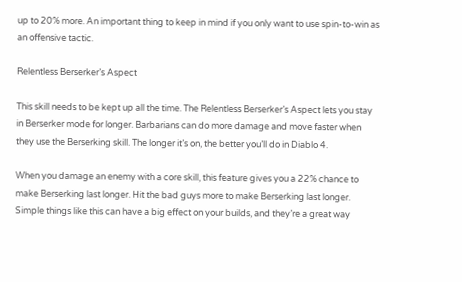up to 20% more. An important thing to keep in mind if you only want to use spin-to-win as an offensive tactic.

Relentless Berserker’s Aspect

This skill needs to be kept up all the time. The Relentless Berserker’s Aspect lets you stay in Berserker mode for longer. Barbarians can do more damage and move faster when they use the Berserking skill. The longer it’s on, the better you’ll do in Diablo 4.

When you damage an enemy with a core skill, this feature gives you a 22% chance to make Berserking last longer. Hit the bad guys more to make Berserking last longer. Simple things like this can have a big effect on your builds, and they’re a great way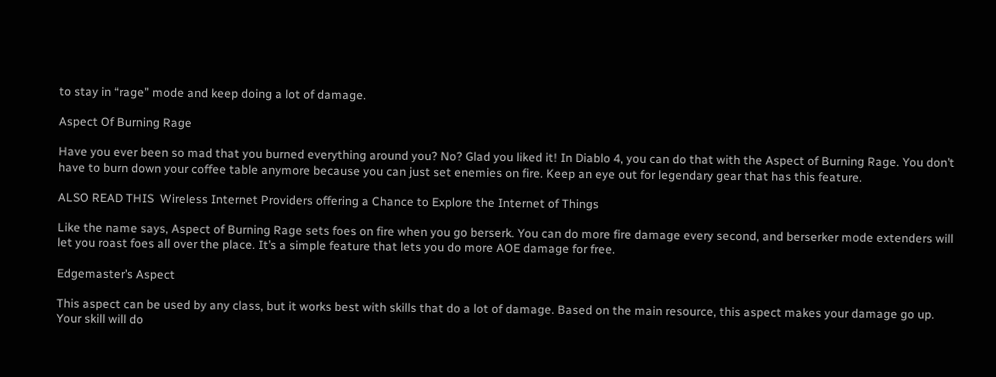to stay in “rage” mode and keep doing a lot of damage.

Aspect Of Burning Rage

Have you ever been so mad that you burned everything around you? No? Glad you liked it! In Diablo 4, you can do that with the Aspect of Burning Rage. You don’t have to burn down your coffee table anymore because you can just set enemies on fire. Keep an eye out for legendary gear that has this feature.

ALSO READ THIS  Wireless Internet Providers offering a Chance to Explore the Internet of Things

Like the name says, Aspect of Burning Rage sets foes on fire when you go berserk. You can do more fire damage every second, and berserker mode extenders will let you roast foes all over the place. It’s a simple feature that lets you do more AOE damage for free.

Edgemaster’s Aspect

This aspect can be used by any class, but it works best with skills that do a lot of damage. Based on the main resource, this aspect makes your damage go up. Your skill will do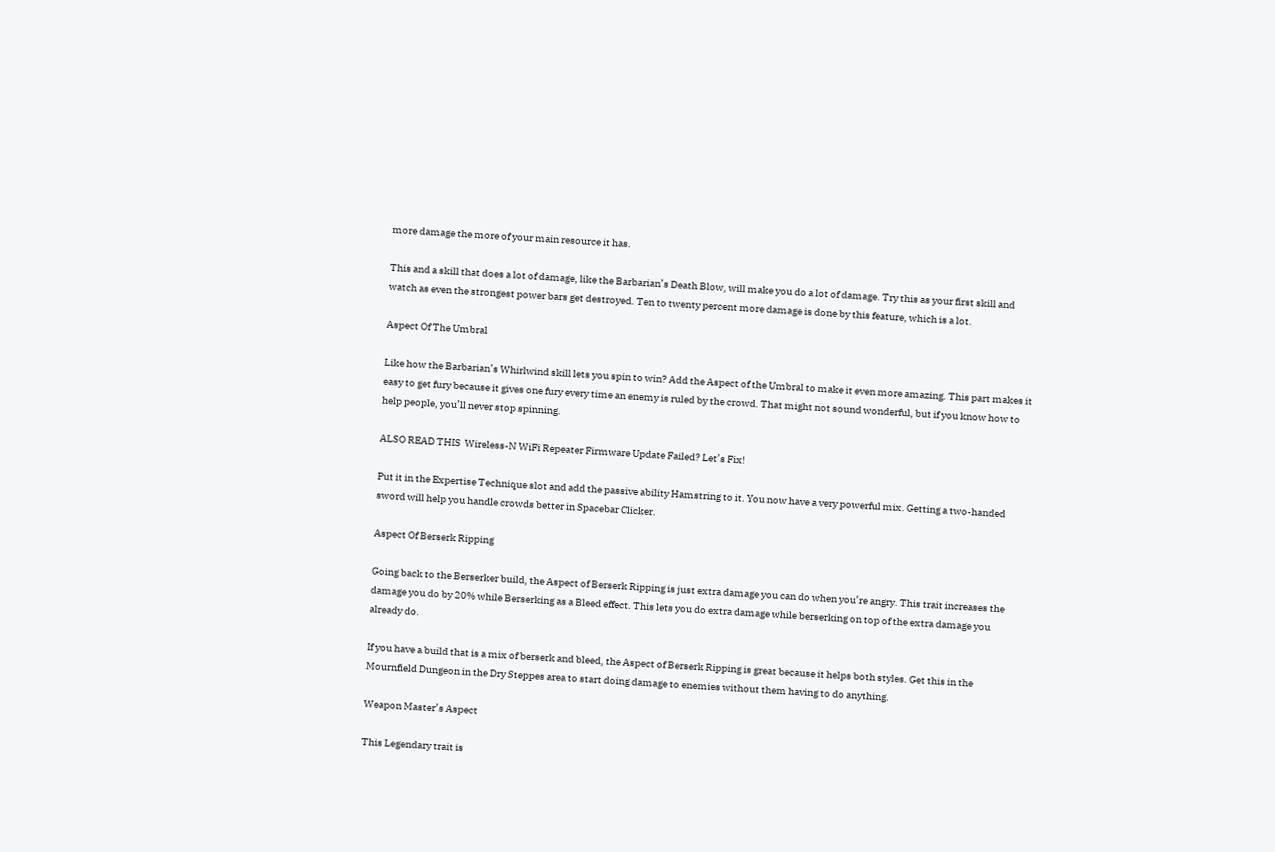more damage the more of your main resource it has.

This and a skill that does a lot of damage, like the Barbarian’s Death Blow, will make you do a lot of damage. Try this as your first skill and watch as even the strongest power bars get destroyed. Ten to twenty percent more damage is done by this feature, which is a lot.

Aspect Of The Umbral

Like how the Barbarian’s Whirlwind skill lets you spin to win? Add the Aspect of the Umbral to make it even more amazing. This part makes it easy to get fury because it gives one fury every time an enemy is ruled by the crowd. That might not sound wonderful, but if you know how to help people, you’ll never stop spinning.

ALSO READ THIS  Wireless-N WiFi Repeater Firmware Update Failed? Let’s Fix!

Put it in the Expertise Technique slot and add the passive ability Hamstring to it. You now have a very powerful mix. Getting a two-handed sword will help you handle crowds better in Spacebar Clicker.

Aspect Of Berserk Ripping

Going back to the Berserker build, the Aspect of Berserk Ripping is just extra damage you can do when you’re angry. This trait increases the damage you do by 20% while Berserking as a Bleed effect. This lets you do extra damage while berserking on top of the extra damage you already do.

If you have a build that is a mix of berserk and bleed, the Aspect of Berserk Ripping is great because it helps both styles. Get this in the Mournfield Dungeon in the Dry Steppes area to start doing damage to enemies without them having to do anything.

Weapon Master’s Aspect

This Legendary trait is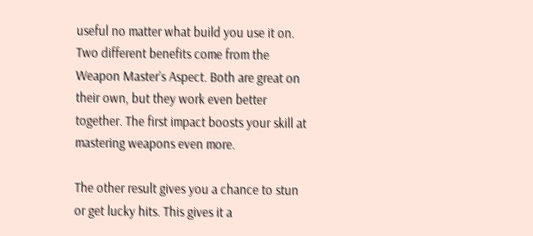useful no matter what build you use it on. Two different benefits come from the Weapon Master’s Aspect. Both are great on their own, but they work even better together. The first impact boosts your skill at mastering weapons even more.

The other result gives you a chance to stun or get lucky hits. This gives it a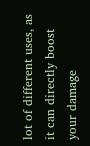lot of different uses, as it can directly boost your damage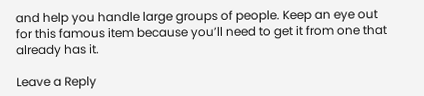and help you handle large groups of people. Keep an eye out for this famous item because you’ll need to get it from one that already has it.

Leave a Reply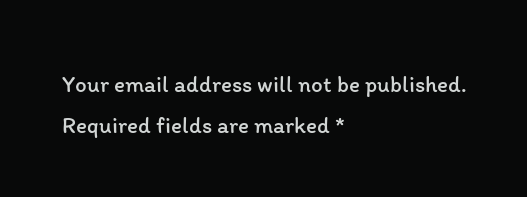Your email address will not be published. Required fields are marked *